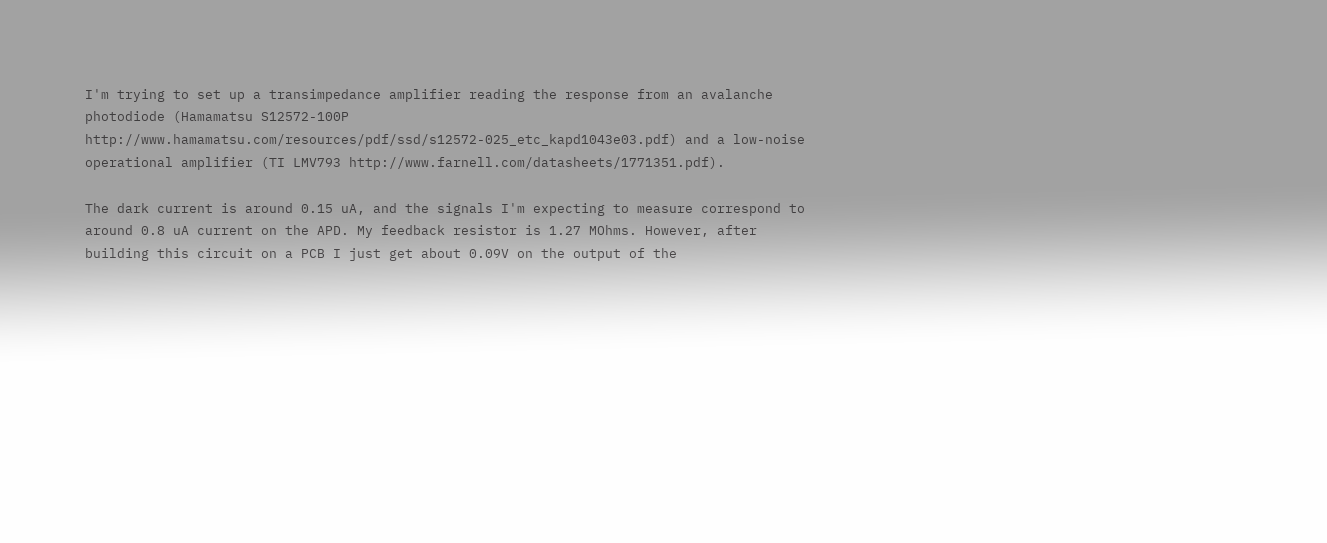I'm trying to set up a transimpedance amplifier reading the response from an avalanche photodiode (Hamamatsu S12572-100P http://www.hamamatsu.com/resources/pdf/ssd/s12572-025_etc_kapd1043e03.pdf) and a low-noise operational amplifier (TI LMV793 http://www.farnell.com/datasheets/1771351.pdf).

The dark current is around 0.15 uA, and the signals I'm expecting to measure correspond to around 0.8 uA current on the APD. My feedback resistor is 1.27 MOhms. However, after building this circuit on a PCB I just get about 0.09V on the output of the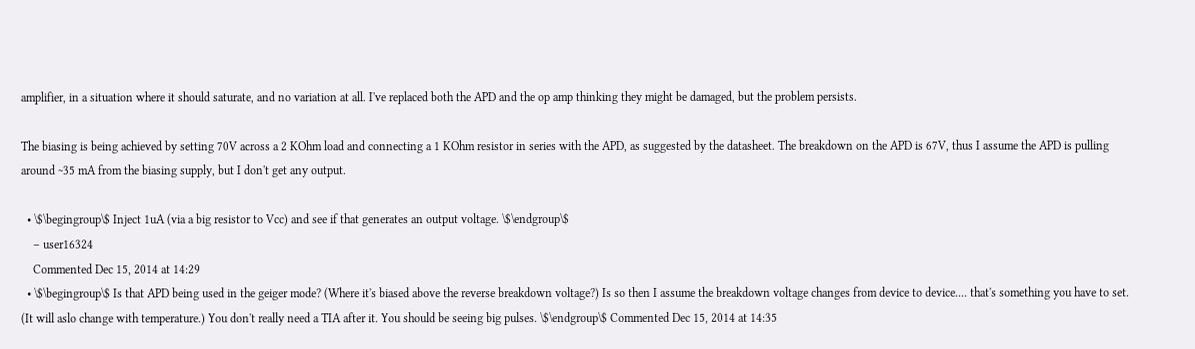amplifier, in a situation where it should saturate, and no variation at all. I've replaced both the APD and the op amp thinking they might be damaged, but the problem persists.

The biasing is being achieved by setting 70V across a 2 KOhm load and connecting a 1 KOhm resistor in series with the APD, as suggested by the datasheet. The breakdown on the APD is 67V, thus I assume the APD is pulling around ~35 mA from the biasing supply, but I don't get any output.

  • \$\begingroup\$ Inject 1uA (via a big resistor to Vcc) and see if that generates an output voltage. \$\endgroup\$
    – user16324
    Commented Dec 15, 2014 at 14:29
  • \$\begingroup\$ Is that APD being used in the geiger mode? (Where it's biased above the reverse breakdown voltage?) Is so then I assume the breakdown voltage changes from device to device.... that's something you have to set. (It will aslo change with temperature.) You don't really need a TIA after it. You should be seeing big pulses. \$\endgroup\$ Commented Dec 15, 2014 at 14:35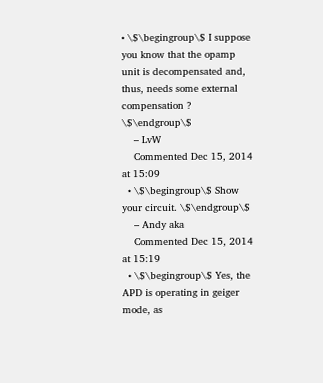• \$\begingroup\$ I suppose you know that the opamp unit is decompensated and, thus, needs some external compensation ? \$\endgroup\$
    – LvW
    Commented Dec 15, 2014 at 15:09
  • \$\begingroup\$ Show your circuit. \$\endgroup\$
    – Andy aka
    Commented Dec 15, 2014 at 15:19
  • \$\begingroup\$ Yes, the APD is operating in geiger mode, as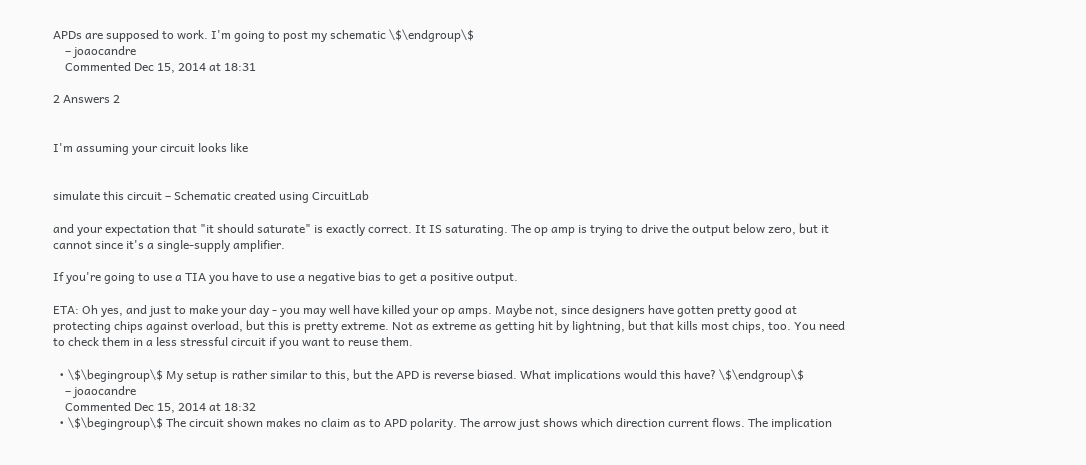APDs are supposed to work. I'm going to post my schematic \$\endgroup\$
    – joaocandre
    Commented Dec 15, 2014 at 18:31

2 Answers 2


I'm assuming your circuit looks like


simulate this circuit – Schematic created using CircuitLab

and your expectation that "it should saturate" is exactly correct. It IS saturating. The op amp is trying to drive the output below zero, but it cannot since it's a single-supply amplifier.

If you're going to use a TIA you have to use a negative bias to get a positive output.

ETA: Oh yes, and just to make your day - you may well have killed your op amps. Maybe not, since designers have gotten pretty good at protecting chips against overload, but this is pretty extreme. Not as extreme as getting hit by lightning, but that kills most chips, too. You need to check them in a less stressful circuit if you want to reuse them.

  • \$\begingroup\$ My setup is rather similar to this, but the APD is reverse biased. What implications would this have? \$\endgroup\$
    – joaocandre
    Commented Dec 15, 2014 at 18:32
  • \$\begingroup\$ The circuit shown makes no claim as to APD polarity. The arrow just shows which direction current flows. The implication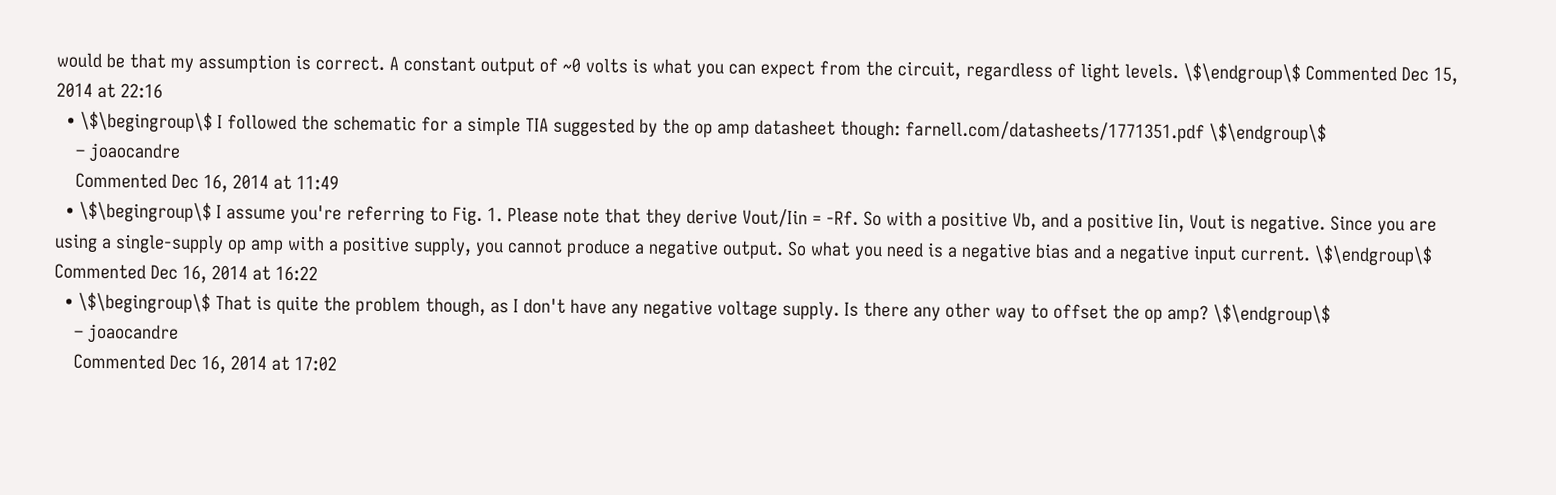would be that my assumption is correct. A constant output of ~0 volts is what you can expect from the circuit, regardless of light levels. \$\endgroup\$ Commented Dec 15, 2014 at 22:16
  • \$\begingroup\$ I followed the schematic for a simple TIA suggested by the op amp datasheet though: farnell.com/datasheets/1771351.pdf \$\endgroup\$
    – joaocandre
    Commented Dec 16, 2014 at 11:49
  • \$\begingroup\$ I assume you're referring to Fig. 1. Please note that they derive Vout/Iin = -Rf. So with a positive Vb, and a positive Iin, Vout is negative. Since you are using a single-supply op amp with a positive supply, you cannot produce a negative output. So what you need is a negative bias and a negative input current. \$\endgroup\$ Commented Dec 16, 2014 at 16:22
  • \$\begingroup\$ That is quite the problem though, as I don't have any negative voltage supply. Is there any other way to offset the op amp? \$\endgroup\$
    – joaocandre
    Commented Dec 16, 2014 at 17:02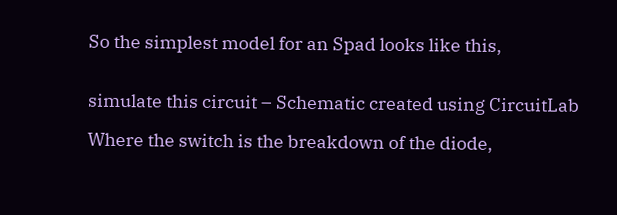So the simplest model for an Spad looks like this,


simulate this circuit – Schematic created using CircuitLab

Where the switch is the breakdown of the diode,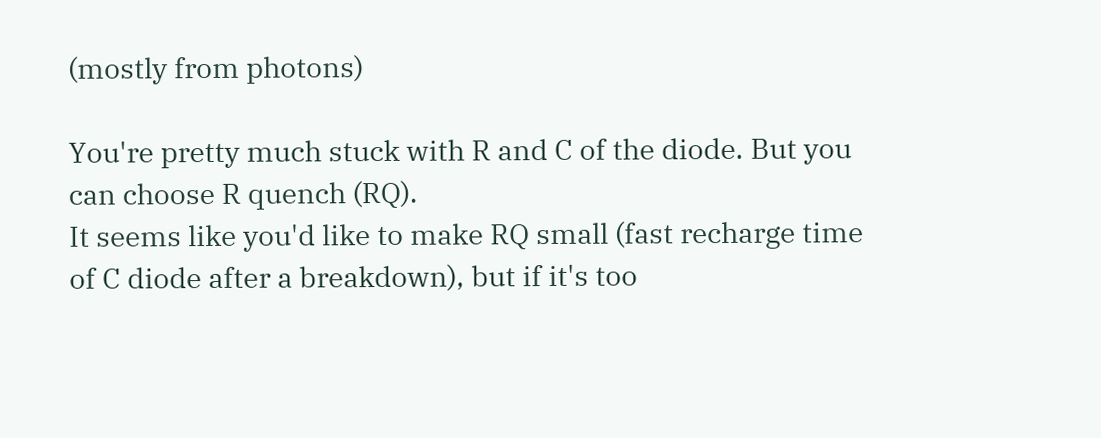(mostly from photons)

You're pretty much stuck with R and C of the diode. But you can choose R quench (RQ).
It seems like you'd like to make RQ small (fast recharge time of C diode after a breakdown), but if it's too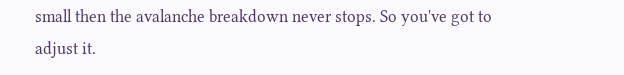small then the avalanche breakdown never stops. So you've got to adjust it.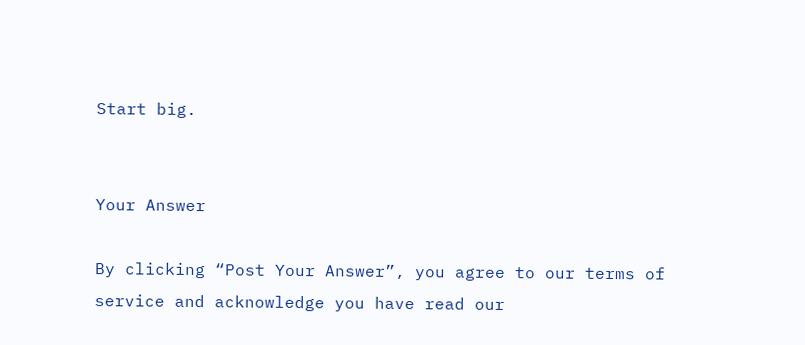Start big.


Your Answer

By clicking “Post Your Answer”, you agree to our terms of service and acknowledge you have read our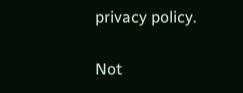privacy policy.

Not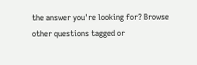the answer you're looking for? Browse other questions tagged or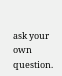ask your own question.